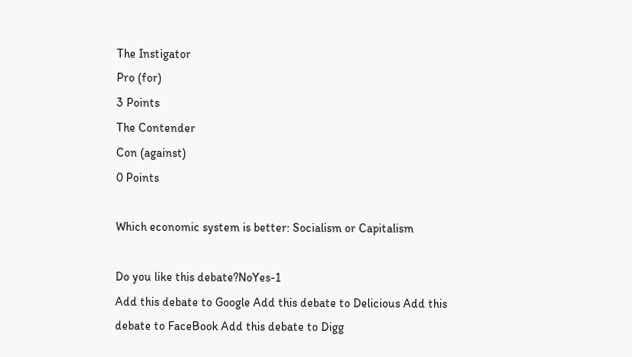The Instigator
Pro (for)
3 Points
The Contender
Con (against)
0 Points

Which economic system is better: Socialism or Capitalism

Do you like this debate?NoYes-1
Add this debate to Google Add this debate to Delicious Add this debate to FaceBook Add this debate to Digg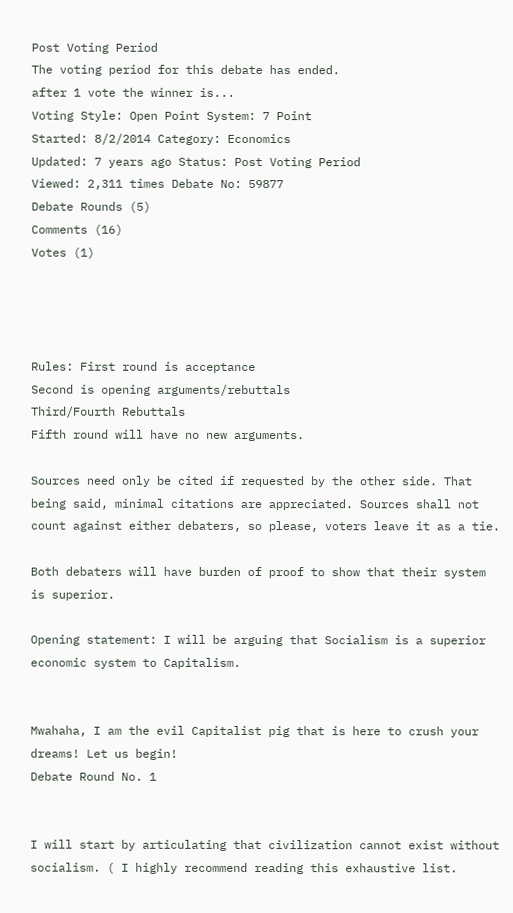Post Voting Period
The voting period for this debate has ended.
after 1 vote the winner is...
Voting Style: Open Point System: 7 Point
Started: 8/2/2014 Category: Economics
Updated: 7 years ago Status: Post Voting Period
Viewed: 2,311 times Debate No: 59877
Debate Rounds (5)
Comments (16)
Votes (1)




Rules: First round is acceptance
Second is opening arguments/rebuttals
Third/Fourth Rebuttals
Fifth round will have no new arguments.

Sources need only be cited if requested by the other side. That being said, minimal citations are appreciated. Sources shall not count against either debaters, so please, voters leave it as a tie.

Both debaters will have burden of proof to show that their system is superior.

Opening statement: I will be arguing that Socialism is a superior economic system to Capitalism.


Mwahaha, I am the evil Capitalist pig that is here to crush your dreams! Let us begin!
Debate Round No. 1


I will start by articulating that civilization cannot exist without socialism. ( I highly recommend reading this exhaustive list.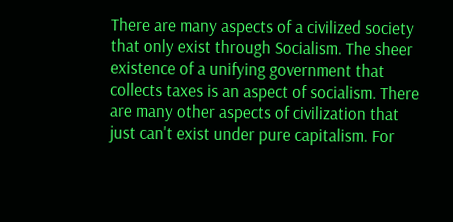There are many aspects of a civilized society that only exist through Socialism. The sheer existence of a unifying government that collects taxes is an aspect of socialism. There are many other aspects of civilization that just can't exist under pure capitalism. For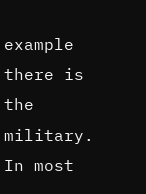example there is the military. In most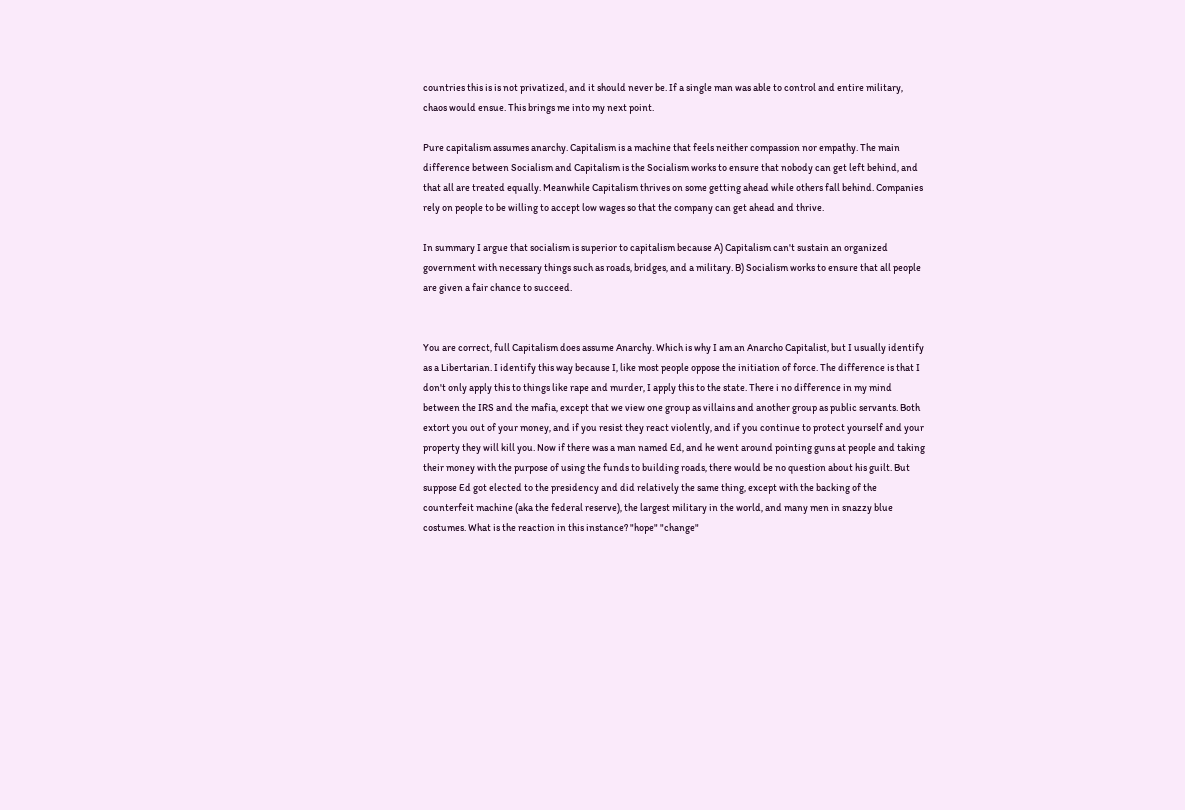countries this is is not privatized, and it should never be. If a single man was able to control and entire military, chaos would ensue. This brings me into my next point.

Pure capitalism assumes anarchy. Capitalism is a machine that feels neither compassion nor empathy. The main difference between Socialism and Capitalism is the Socialism works to ensure that nobody can get left behind, and that all are treated equally. Meanwhile Capitalism thrives on some getting ahead while others fall behind. Companies rely on people to be willing to accept low wages so that the company can get ahead and thrive.

In summary I argue that socialism is superior to capitalism because A) Capitalism can't sustain an organized government with necessary things such as roads, bridges, and a military. B) Socialism works to ensure that all people are given a fair chance to succeed.


You are correct, full Capitalism does assume Anarchy. Which is why I am an Anarcho Capitalist, but I usually identify as a Libertarian. I identify this way because I, like most people oppose the initiation of force. The difference is that I don't only apply this to things like rape and murder, I apply this to the state. There i no difference in my mind between the IRS and the mafia, except that we view one group as villains and another group as public servants. Both extort you out of your money, and if you resist they react violently, and if you continue to protect yourself and your property they will kill you. Now if there was a man named Ed, and he went around pointing guns at people and taking their money with the purpose of using the funds to building roads, there would be no question about his guilt. But suppose Ed got elected to the presidency and did relatively the same thing, except with the backing of the counterfeit machine (aka the federal reserve), the largest military in the world, and many men in snazzy blue costumes. What is the reaction in this instance? "hope" "change"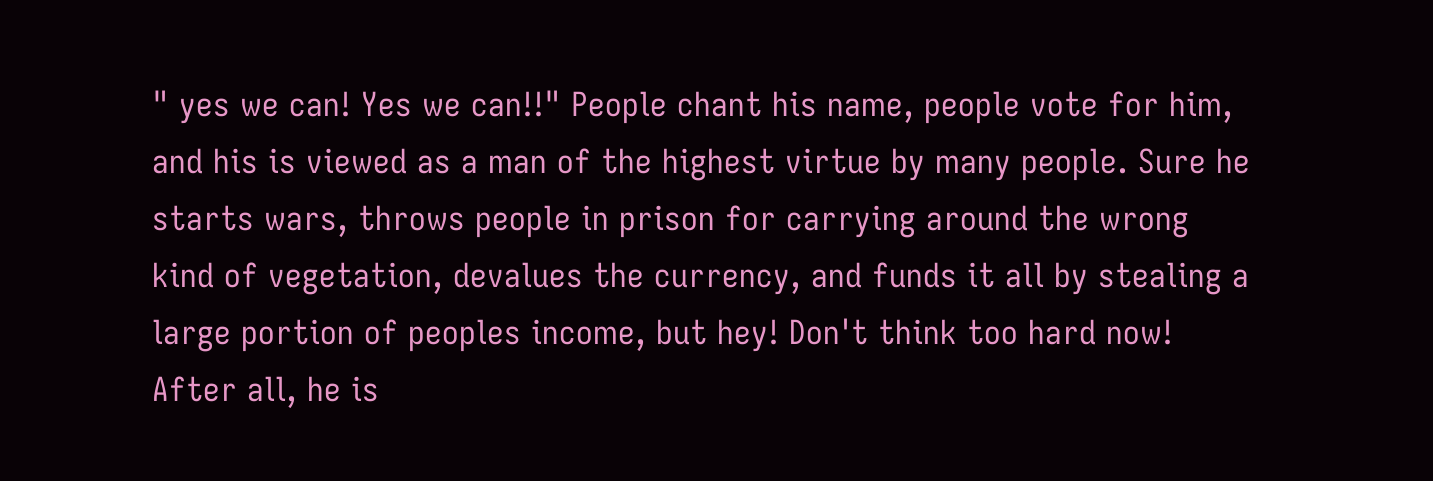" yes we can! Yes we can!!" People chant his name, people vote for him, and his is viewed as a man of the highest virtue by many people. Sure he starts wars, throws people in prison for carrying around the wrong kind of vegetation, devalues the currency, and funds it all by stealing a large portion of peoples income, but hey! Don't think too hard now! After all, he is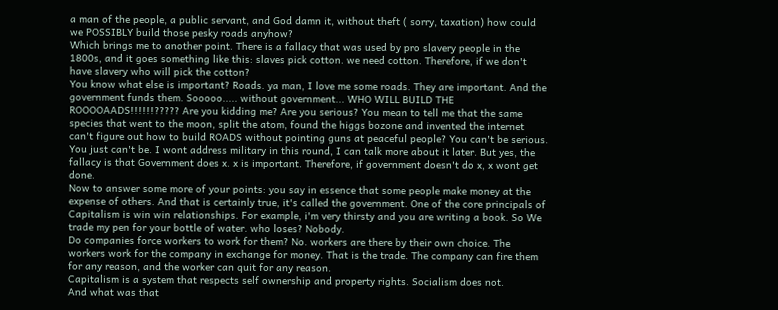a man of the people, a public servant, and God damn it, without theft ( sorry, taxation) how could we POSSIBLY build those pesky roads anyhow?
Which brings me to another point. There is a fallacy that was used by pro slavery people in the 1800s, and it goes something like this: slaves pick cotton. we need cotton. Therefore, if we don't have slavery who will pick the cotton?
You know what else is important? Roads. ya man, I love me some roads. They are important. And the government funds them. Sooooo..... without government... WHO WILL BUILD THE ROOOOAADS!!!!!!????? Are you kidding me? Are you serious? You mean to tell me that the same species that went to the moon, split the atom, found the higgs bozone and invented the internet can't figure out how to build ROADS without pointing guns at peaceful people? You can't be serious. You just can't be. I wont address military in this round, I can talk more about it later. But yes, the fallacy is that Government does x. x is important. Therefore, if government doesn't do x, x wont get done.
Now to answer some more of your points: you say in essence that some people make money at the expense of others. And that is certainly true, it's called the government. One of the core principals of Capitalism is win win relationships. For example, i'm very thirsty and you are writing a book. So We trade my pen for your bottle of water. who loses? Nobody.
Do companies force workers to work for them? No. workers are there by their own choice. The workers work for the company in exchange for money. That is the trade. The company can fire them for any reason, and the worker can quit for any reason.
Capitalism is a system that respects self ownership and property rights. Socialism does not.
And what was that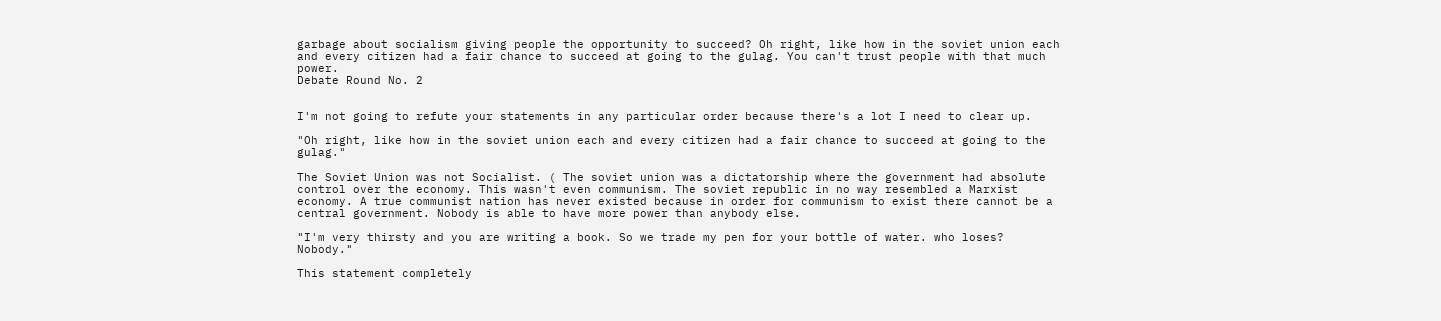garbage about socialism giving people the opportunity to succeed? Oh right, like how in the soviet union each and every citizen had a fair chance to succeed at going to the gulag. You can't trust people with that much power.
Debate Round No. 2


I'm not going to refute your statements in any particular order because there's a lot I need to clear up.

"Oh right, like how in the soviet union each and every citizen had a fair chance to succeed at going to the gulag."

The Soviet Union was not Socialist. ( The soviet union was a dictatorship where the government had absolute control over the economy. This wasn't even communism. The soviet republic in no way resembled a Marxist economy. A true communist nation has never existed because in order for communism to exist there cannot be a central government. Nobody is able to have more power than anybody else.

"I'm very thirsty and you are writing a book. So we trade my pen for your bottle of water. who loses? Nobody."

This statement completely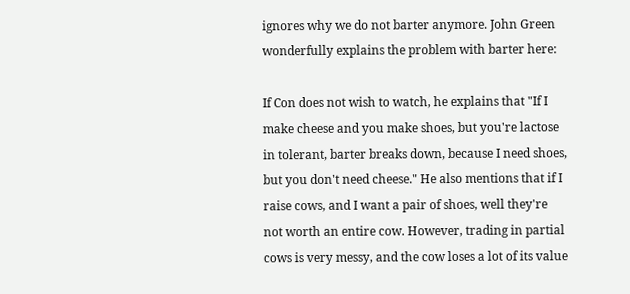ignores why we do not barter anymore. John Green wonderfully explains the problem with barter here:

If Con does not wish to watch, he explains that "If I make cheese and you make shoes, but you're lactose in tolerant, barter breaks down, because I need shoes, but you don't need cheese." He also mentions that if I raise cows, and I want a pair of shoes, well they're not worth an entire cow. However, trading in partial cows is very messy, and the cow loses a lot of its value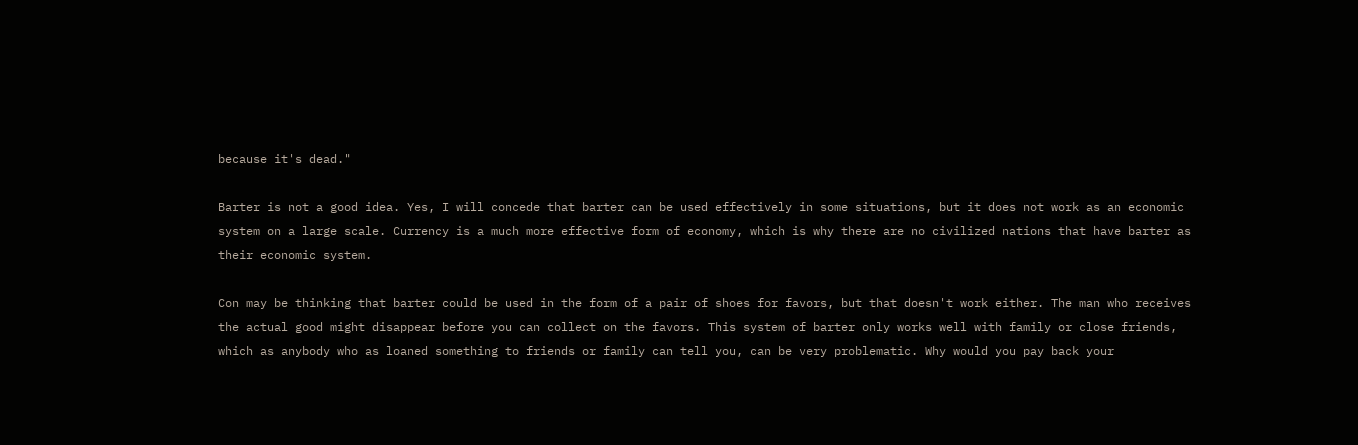because it's dead."

Barter is not a good idea. Yes, I will concede that barter can be used effectively in some situations, but it does not work as an economic system on a large scale. Currency is a much more effective form of economy, which is why there are no civilized nations that have barter as their economic system.

Con may be thinking that barter could be used in the form of a pair of shoes for favors, but that doesn't work either. The man who receives the actual good might disappear before you can collect on the favors. This system of barter only works well with family or close friends, which as anybody who as loaned something to friends or family can tell you, can be very problematic. Why would you pay back your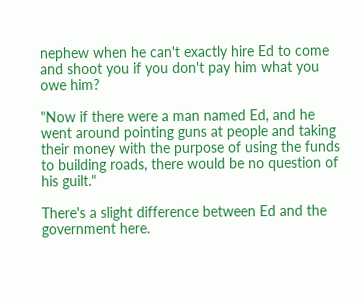nephew when he can't exactly hire Ed to come and shoot you if you don't pay him what you owe him?

"Now if there were a man named Ed, and he went around pointing guns at people and taking their money with the purpose of using the funds to building roads, there would be no question of his guilt."

There's a slight difference between Ed and the government here.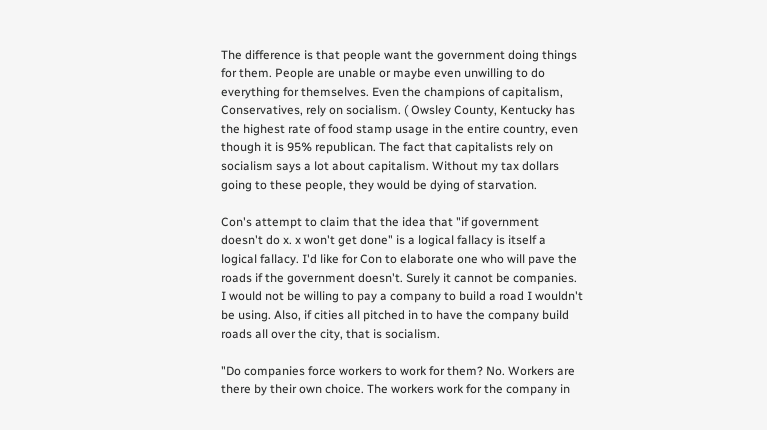The difference is that people want the government doing things for them. People are unable or maybe even unwilling to do everything for themselves. Even the champions of capitalism, Conservatives, rely on socialism. ( Owsley County, Kentucky has the highest rate of food stamp usage in the entire country, even though it is 95% republican. The fact that capitalists rely on socialism says a lot about capitalism. Without my tax dollars going to these people, they would be dying of starvation.

Con's attempt to claim that the idea that "if government doesn't do x. x won't get done" is a logical fallacy is itself a logical fallacy. I'd like for Con to elaborate one who will pave the roads if the government doesn't. Surely it cannot be companies. I would not be willing to pay a company to build a road I wouldn't be using. Also, if cities all pitched in to have the company build roads all over the city, that is socialism.

"Do companies force workers to work for them? No. Workers are there by their own choice. The workers work for the company in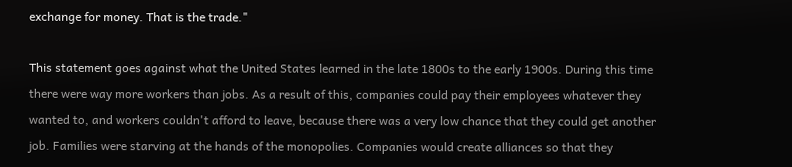exchange for money. That is the trade."

This statement goes against what the United States learned in the late 1800s to the early 1900s. During this time there were way more workers than jobs. As a result of this, companies could pay their employees whatever they wanted to, and workers couldn't afford to leave, because there was a very low chance that they could get another job. Families were starving at the hands of the monopolies. Companies would create alliances so that they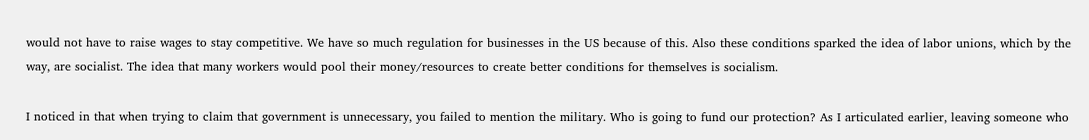would not have to raise wages to stay competitive. We have so much regulation for businesses in the US because of this. Also these conditions sparked the idea of labor unions, which by the way, are socialist. The idea that many workers would pool their money/resources to create better conditions for themselves is socialism.

I noticed in that when trying to claim that government is unnecessary, you failed to mention the military. Who is going to fund our protection? As I articulated earlier, leaving someone who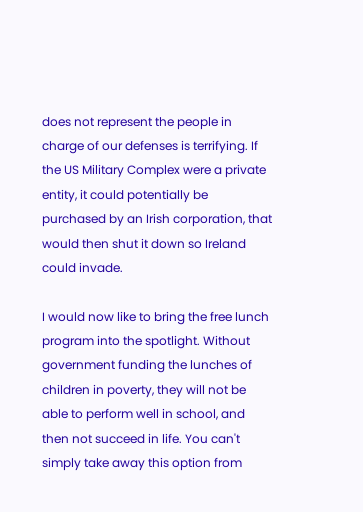does not represent the people in charge of our defenses is terrifying. If the US Military Complex were a private entity, it could potentially be purchased by an Irish corporation, that would then shut it down so Ireland could invade.

I would now like to bring the free lunch program into the spotlight. Without government funding the lunches of children in poverty, they will not be able to perform well in school, and then not succeed in life. You can't simply take away this option from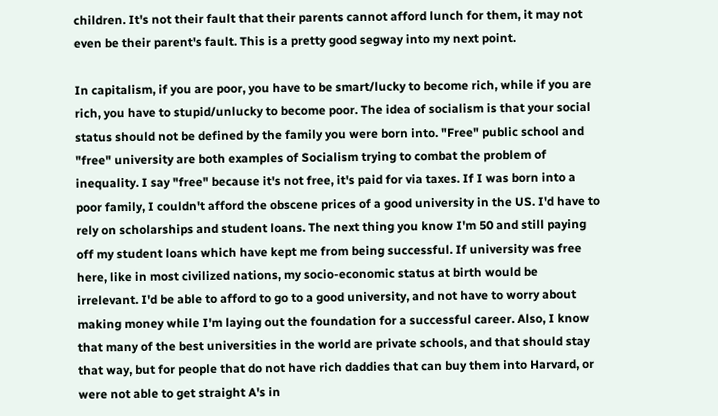children. It's not their fault that their parents cannot afford lunch for them, it may not even be their parent's fault. This is a pretty good segway into my next point.

In capitalism, if you are poor, you have to be smart/lucky to become rich, while if you are rich, you have to stupid/unlucky to become poor. The idea of socialism is that your social status should not be defined by the family you were born into. "Free" public school and "free" university are both examples of Socialism trying to combat the problem of inequality. I say "free" because it's not free, it's paid for via taxes. If I was born into a poor family, I couldn't afford the obscene prices of a good university in the US. I'd have to rely on scholarships and student loans. The next thing you know I'm 50 and still paying off my student loans which have kept me from being successful. If university was free here, like in most civilized nations, my socio-economic status at birth would be irrelevant. I'd be able to afford to go to a good university, and not have to worry about making money while I'm laying out the foundation for a successful career. Also, I know that many of the best universities in the world are private schools, and that should stay that way, but for people that do not have rich daddies that can buy them into Harvard, or were not able to get straight A's in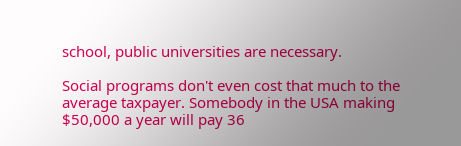school, public universities are necessary.

Social programs don't even cost that much to the average taxpayer. Somebody in the USA making $50,000 a year will pay 36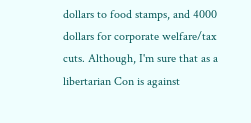dollars to food stamps, and 4000 dollars for corporate welfare/tax cuts. Although, I'm sure that as a libertarian Con is against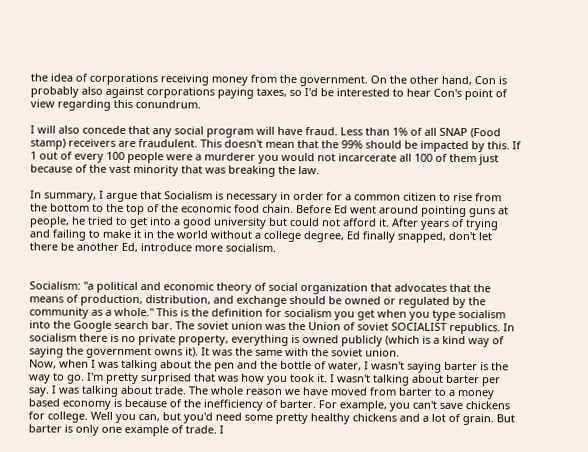the idea of corporations receiving money from the government. On the other hand, Con is probably also against corporations paying taxes, so I'd be interested to hear Con's point of view regarding this conundrum.

I will also concede that any social program will have fraud. Less than 1% of all SNAP (Food stamp) receivers are fraudulent. This doesn't mean that the 99% should be impacted by this. If 1 out of every 100 people were a murderer you would not incarcerate all 100 of them just because of the vast minority that was breaking the law.

In summary, I argue that Socialism is necessary in order for a common citizen to rise from the bottom to the top of the economic food chain. Before Ed went around pointing guns at people, he tried to get into a good university but could not afford it. After years of trying and failing to make it in the world without a college degree, Ed finally snapped, don't let there be another Ed, introduce more socialism.


Socialism: "a political and economic theory of social organization that advocates that the means of production, distribution, and exchange should be owned or regulated by the community as a whole." This is the definition for socialism you get when you type socialism into the Google search bar. The soviet union was the Union of soviet SOCIALIST republics. In socialism there is no private property, everything is owned publicly (which is a kind way of saying the government owns it). It was the same with the soviet union.
Now, when I was talking about the pen and the bottle of water, I wasn't saying barter is the way to go. I'm pretty surprised that was how you took it. I wasn't talking about barter per say. I was talking about trade. The whole reason we have moved from barter to a money based economy is because of the inefficiency of barter. For example, you can't save chickens for college. Well you can, but you'd need some pretty healthy chickens and a lot of grain. But barter is only one example of trade. I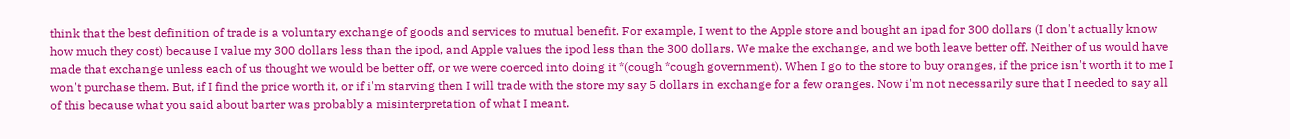think that the best definition of trade is a voluntary exchange of goods and services to mutual benefit. For example, I went to the Apple store and bought an ipad for 300 dollars (I don't actually know how much they cost) because I value my 300 dollars less than the ipod, and Apple values the ipod less than the 300 dollars. We make the exchange, and we both leave better off. Neither of us would have made that exchange unless each of us thought we would be better off, or we were coerced into doing it *(cough *cough government). When I go to the store to buy oranges, if the price isn't worth it to me I won't purchase them. But, if I find the price worth it, or if i'm starving then I will trade with the store my say 5 dollars in exchange for a few oranges. Now i'm not necessarily sure that I needed to say all of this because what you said about barter was probably a misinterpretation of what I meant.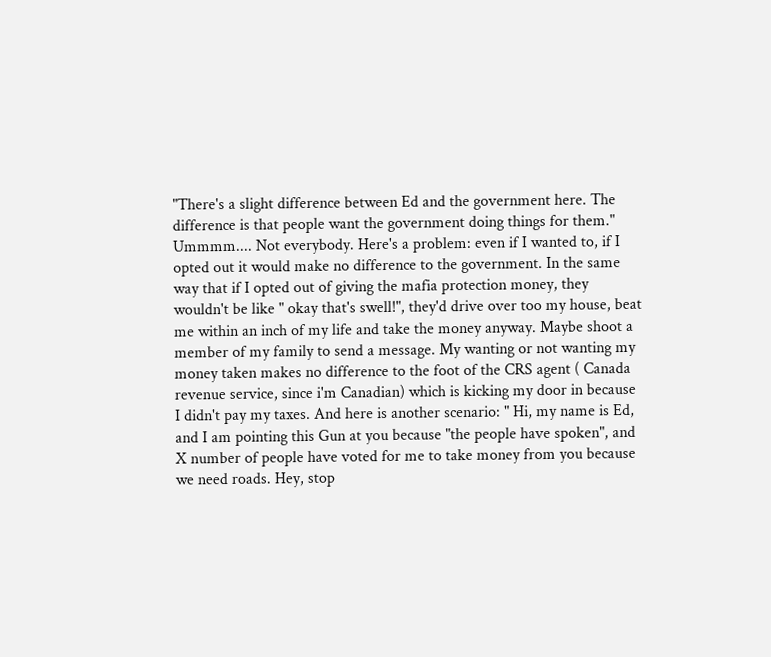"There's a slight difference between Ed and the government here. The difference is that people want the government doing things for them." Ummmm.... Not everybody. Here's a problem: even if I wanted to, if I opted out it would make no difference to the government. In the same way that if I opted out of giving the mafia protection money, they wouldn't be like " okay that's swell!", they'd drive over too my house, beat me within an inch of my life and take the money anyway. Maybe shoot a member of my family to send a message. My wanting or not wanting my money taken makes no difference to the foot of the CRS agent ( Canada revenue service, since i'm Canadian) which is kicking my door in because I didn't pay my taxes. And here is another scenario: " Hi, my name is Ed, and I am pointing this Gun at you because "the people have spoken", and X number of people have voted for me to take money from you because we need roads. Hey, stop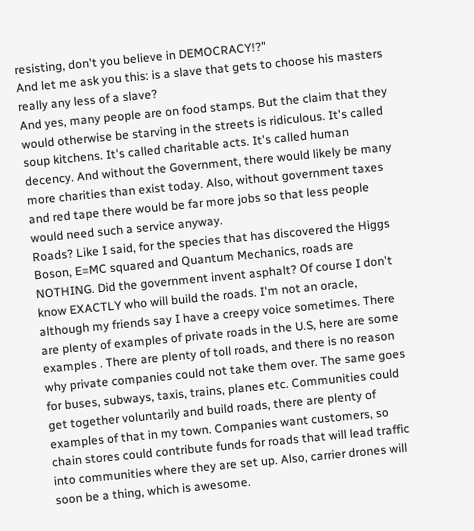resisting, don't you believe in DEMOCRACY!?"
And let me ask you this: is a slave that gets to choose his masters really any less of a slave?
And yes, many people are on food stamps. But the claim that they would otherwise be starving in the streets is ridiculous. It's called soup kitchens. It's called charitable acts. It's called human decency. And without the Government, there would likely be many more charities than exist today. Also, without government taxes and red tape there would be far more jobs so that less people would need such a service anyway.
Roads? Like I said, for the species that has discovered the Higgs Boson, E=MC squared and Quantum Mechanics, roads are NOTHING. Did the government invent asphalt? Of course I don't know EXACTLY who will build the roads. I'm not an oracle, although my friends say I have a creepy voice sometimes. There are plenty of examples of private roads in the U.S, here are some examples . There are plenty of toll roads, and there is no reason why private companies could not take them over. The same goes for buses, subways, taxis, trains, planes etc. Communities could get together voluntarily and build roads, there are plenty of examples of that in my town. Companies want customers, so chain stores could contribute funds for roads that will lead traffic into communities where they are set up. Also, carrier drones will soon be a thing, which is awesome.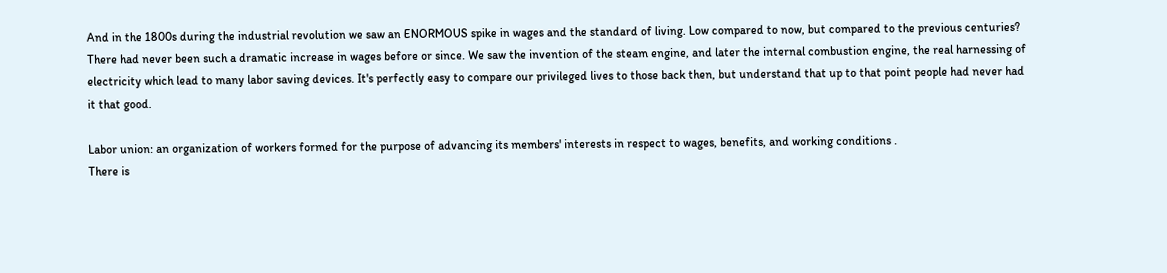And in the 1800s during the industrial revolution we saw an ENORMOUS spike in wages and the standard of living. Low compared to now, but compared to the previous centuries? There had never been such a dramatic increase in wages before or since. We saw the invention of the steam engine, and later the internal combustion engine, the real harnessing of electricity which lead to many labor saving devices. It's perfectly easy to compare our privileged lives to those back then, but understand that up to that point people had never had it that good.

Labor union: an organization of workers formed for the purpose of advancing its members' interests in respect to wages, benefits, and working conditions .
There is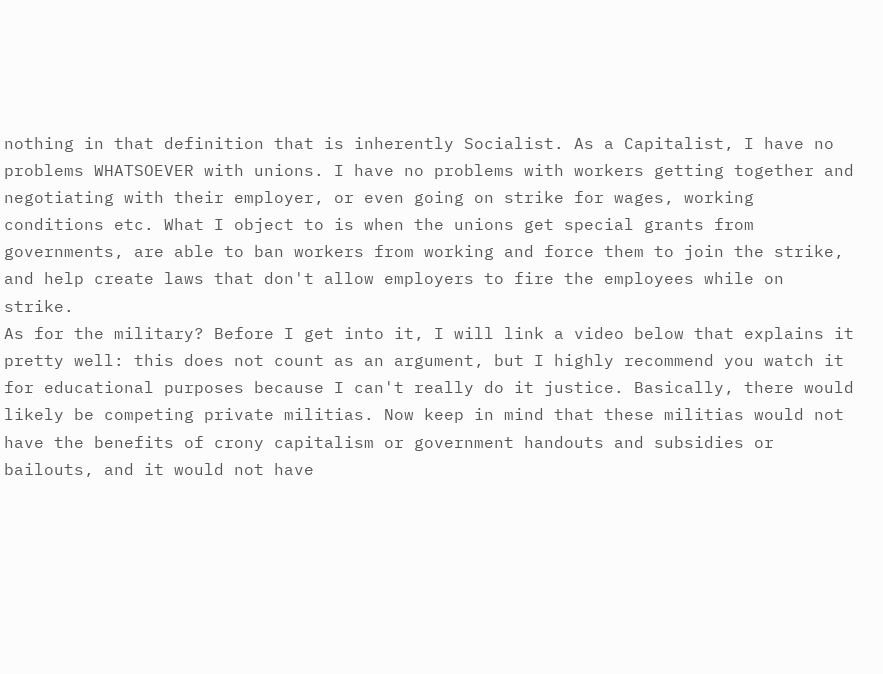nothing in that definition that is inherently Socialist. As a Capitalist, I have no problems WHATSOEVER with unions. I have no problems with workers getting together and negotiating with their employer, or even going on strike for wages, working conditions etc. What I object to is when the unions get special grants from governments, are able to ban workers from working and force them to join the strike, and help create laws that don't allow employers to fire the employees while on strike.
As for the military? Before I get into it, I will link a video below that explains it pretty well: this does not count as an argument, but I highly recommend you watch it for educational purposes because I can't really do it justice. Basically, there would likely be competing private militias. Now keep in mind that these militias would not have the benefits of crony capitalism or government handouts and subsidies or bailouts, and it would not have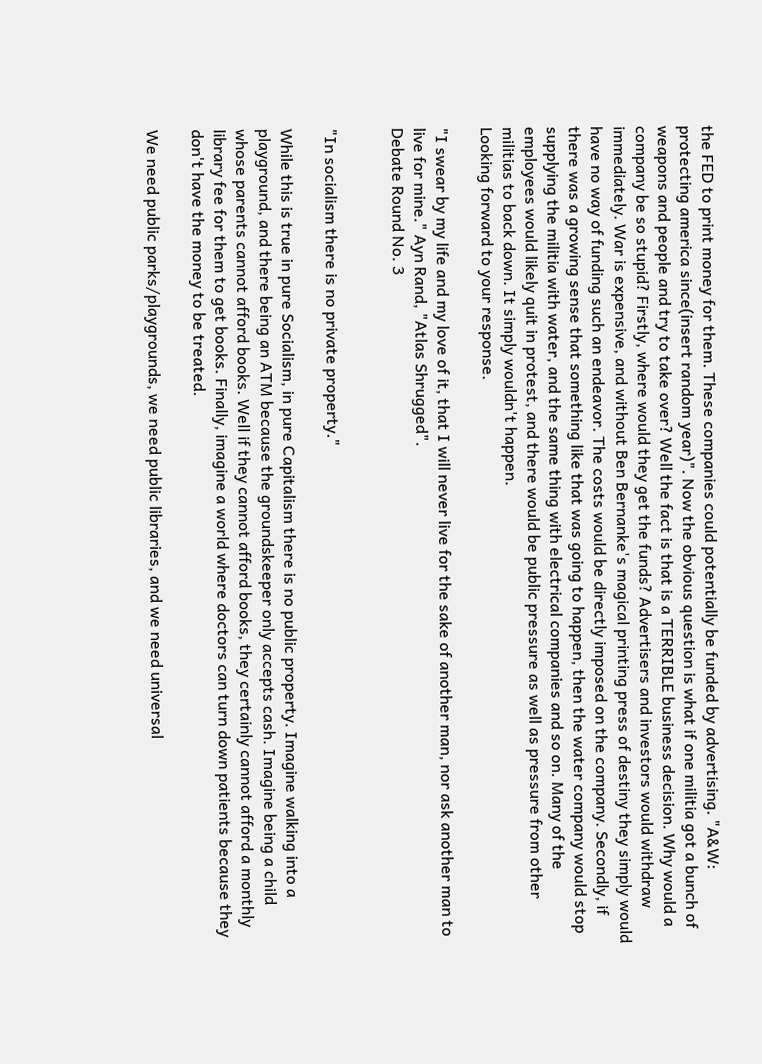the FED to print money for them. These companies could potentially be funded by advertising. "A&W: protecting america since(insert random year)". Now the obvious question is what if one militia got a bunch of weapons and people and try to take over? Well the fact is that is a TERRIBLE business decision. Why would a company be so stupid? Firstly, where would they get the funds? Advertisers and investors would withdraw immediately. War is expensive, and without Ben Bernanke's magical printing press of destiny they simply would have no way of funding such an endeavor. The costs would be directly imposed on the company. Secondly, if there was a growing sense that something like that was going to happen, then the water company would stop supplying the militia with water, and the same thing with electrical companies and so on. Many of the employees would likely quit in protest, and there would be public pressure as well as pressure from other militias to back down. It simply wouldn't happen.
Looking forward to your response.

"I swear by my life and my love of it, that I will never live for the sake of another man, nor ask another man to live for mine." Ayn Rand, "Atlas Shrugged".
Debate Round No. 3


"In socialism there is no private property."

While this is true in pure Socialism, in pure Capitalism there is no public property. Imagine walking into a playground, and there being an ATM because the groundskeeper only accepts cash. Imagine being a child whose parents cannot afford books. Well if they cannot afford books, they certainly cannot afford a monthly library fee for them to get books. Finally, imagine a world where doctors can turn down patients because they don't have the money to be treated.

We need public parks/playgrounds, we need public libraries, and we need universal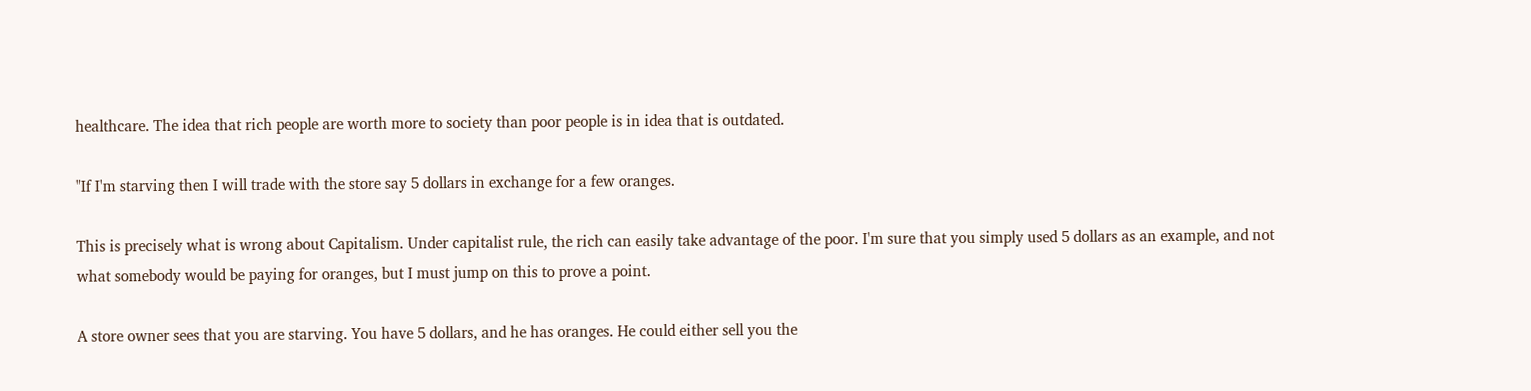healthcare. The idea that rich people are worth more to society than poor people is in idea that is outdated.

"If I'm starving then I will trade with the store say 5 dollars in exchange for a few oranges.

This is precisely what is wrong about Capitalism. Under capitalist rule, the rich can easily take advantage of the poor. I'm sure that you simply used 5 dollars as an example, and not what somebody would be paying for oranges, but I must jump on this to prove a point.

A store owner sees that you are starving. You have 5 dollars, and he has oranges. He could either sell you the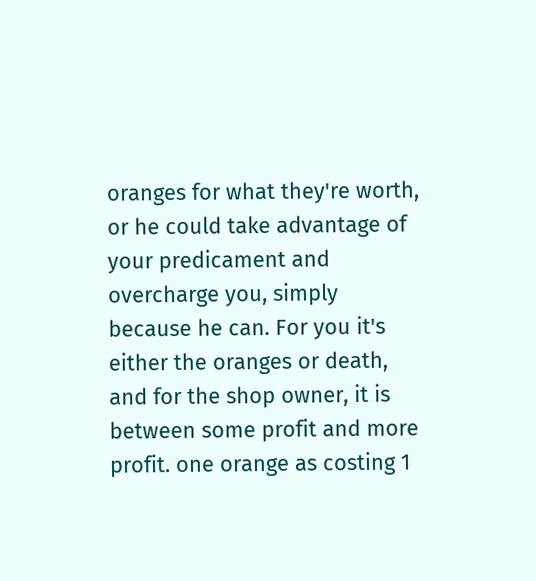oranges for what they're worth, or he could take advantage of your predicament and overcharge you, simply because he can. For you it's either the oranges or death, and for the shop owner, it is between some profit and more profit. one orange as costing 1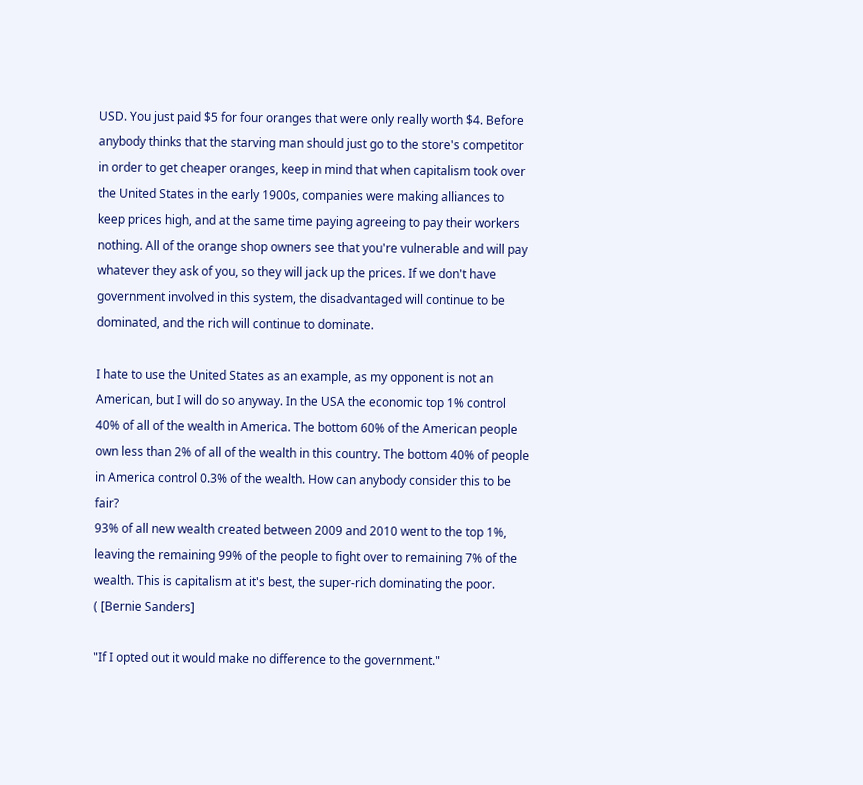USD. You just paid $5 for four oranges that were only really worth $4. Before anybody thinks that the starving man should just go to the store's competitor in order to get cheaper oranges, keep in mind that when capitalism took over the United States in the early 1900s, companies were making alliances to keep prices high, and at the same time paying agreeing to pay their workers nothing. All of the orange shop owners see that you're vulnerable and will pay whatever they ask of you, so they will jack up the prices. If we don't have government involved in this system, the disadvantaged will continue to be dominated, and the rich will continue to dominate.

I hate to use the United States as an example, as my opponent is not an American, but I will do so anyway. In the USA the economic top 1% control 40% of all of the wealth in America. The bottom 60% of the American people own less than 2% of all of the wealth in this country. The bottom 40% of people in America control 0.3% of the wealth. How can anybody consider this to be fair?
93% of all new wealth created between 2009 and 2010 went to the top 1%, leaving the remaining 99% of the people to fight over to remaining 7% of the wealth. This is capitalism at it's best, the super-rich dominating the poor.
( [Bernie Sanders]

"If I opted out it would make no difference to the government."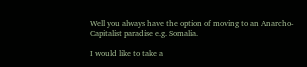Well you always have the option of moving to an Anarcho-Capitalist paradise e.g. Somalia.

I would like to take a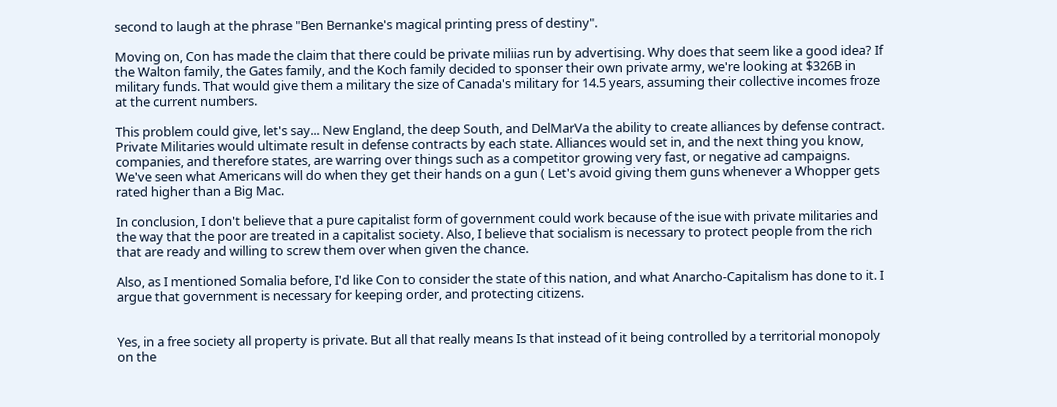second to laugh at the phrase "Ben Bernanke's magical printing press of destiny".

Moving on, Con has made the claim that there could be private miliias run by advertising. Why does that seem like a good idea? If the Walton family, the Gates family, and the Koch family decided to sponser their own private army, we're looking at $326B in military funds. That would give them a military the size of Canada's military for 14.5 years, assuming their collective incomes froze at the current numbers.

This problem could give, let's say... New England, the deep South, and DelMarVa the ability to create alliances by defense contract. Private Militaries would ultimate result in defense contracts by each state. Alliances would set in, and the next thing you know, companies, and therefore states, are warring over things such as a competitor growing very fast, or negative ad campaigns. We've seen what Americans will do when they get their hands on a gun ( Let's avoid giving them guns whenever a Whopper gets rated higher than a Big Mac.

In conclusion, I don't believe that a pure capitalist form of government could work because of the isue with private militaries and the way that the poor are treated in a capitalist society. Also, I believe that socialism is necessary to protect people from the rich that are ready and willing to screw them over when given the chance.

Also, as I mentioned Somalia before, I'd like Con to consider the state of this nation, and what Anarcho-Capitalism has done to it. I argue that government is necessary for keeping order, and protecting citizens.


Yes, in a free society all property is private. But all that really means Is that instead of it being controlled by a territorial monopoly on the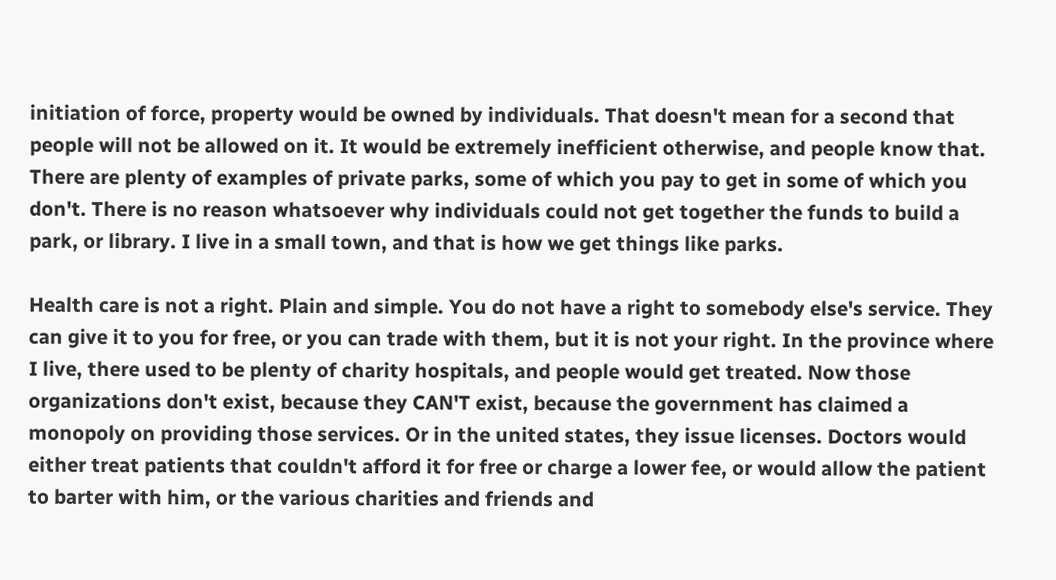initiation of force, property would be owned by individuals. That doesn't mean for a second that people will not be allowed on it. It would be extremely inefficient otherwise, and people know that. There are plenty of examples of private parks, some of which you pay to get in some of which you don't. There is no reason whatsoever why individuals could not get together the funds to build a park, or library. I live in a small town, and that is how we get things like parks.

Health care is not a right. Plain and simple. You do not have a right to somebody else's service. They can give it to you for free, or you can trade with them, but it is not your right. In the province where I live, there used to be plenty of charity hospitals, and people would get treated. Now those organizations don't exist, because they CAN'T exist, because the government has claimed a monopoly on providing those services. Or in the united states, they issue licenses. Doctors would either treat patients that couldn't afford it for free or charge a lower fee, or would allow the patient to barter with him, or the various charities and friends and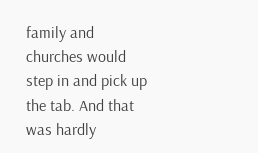family and churches would step in and pick up the tab. And that was hardly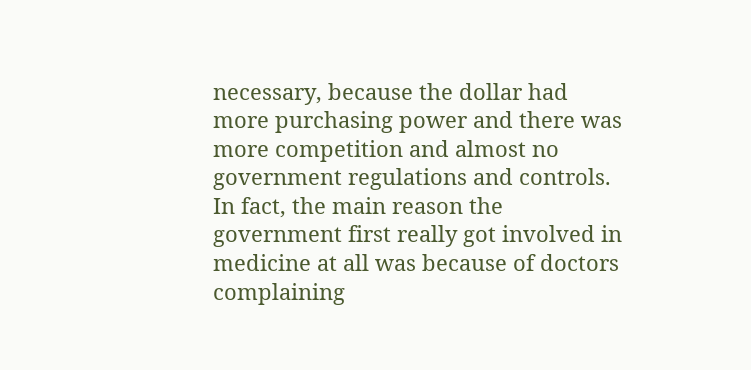necessary, because the dollar had more purchasing power and there was more competition and almost no government regulations and controls. In fact, the main reason the government first really got involved in medicine at all was because of doctors complaining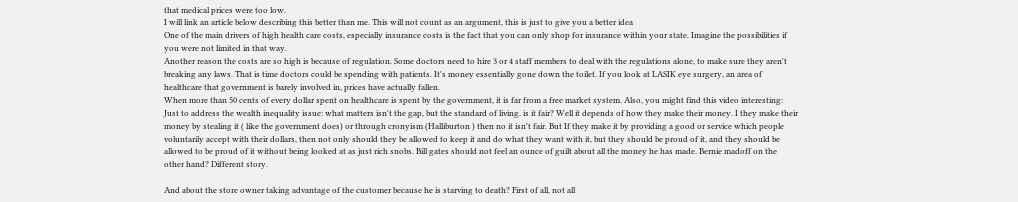that medical prices were too low.
I will link an article below describing this better than me. This will not count as an argument, this is just to give you a better idea
One of the main drivers of high health care costs, especially insurance costs is the fact that you can only shop for insurance within your state. Imagine the possibilities if you were not limited in that way.
Another reason the costs are so high is because of regulation. Some doctors need to hire 3 or 4 staff members to deal with the regulations alone, to make sure they aren't breaking any laws. That is time doctors could be spending with patients. It's money essentially gone down the toilet. If you look at LASIK eye surgery, an area of healthcare that government is barely involved in, prices have actually fallen.
When more than 50 cents of every dollar spent on healthcare is spent by the government, it is far from a free market system. Also, you might find this video interesting:
Just to address the wealth inequality issue: what matters isn't the gap, but the standard of living. is it fair? Well it depends of how they make their money. I they make their money by stealing it ( like the government does) or through cronyism (Halliburton ) then no it isn't fair. But If they make it by providing a good or service which people voluntarily accept with their dollars, then not only should they be allowed to keep it and do what they want with it, but they should be proud of it, and they should be allowed to be proud of it without being looked at as just rich snobs. Bill gates should not feel an ounce of guilt about all the money he has made. Bernie madoff on the other hand? Different story.

And about the store owner taking advantage of the customer because he is starving to death? First of all, not all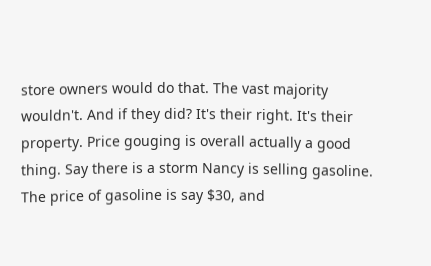store owners would do that. The vast majority wouldn't. And if they did? It's their right. It's their property. Price gouging is overall actually a good thing. Say there is a storm Nancy is selling gasoline. The price of gasoline is say $30, and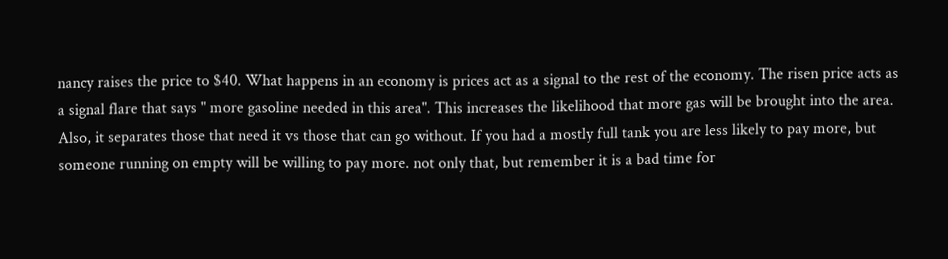nancy raises the price to $40. What happens in an economy is prices act as a signal to the rest of the economy. The risen price acts as a signal flare that says " more gasoline needed in this area". This increases the likelihood that more gas will be brought into the area. Also, it separates those that need it vs those that can go without. If you had a mostly full tank you are less likely to pay more, but someone running on empty will be willing to pay more. not only that, but remember it is a bad time for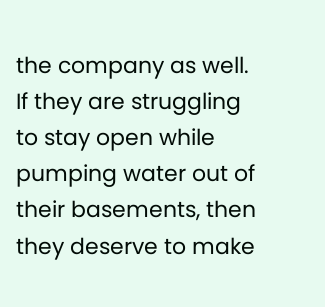the company as well. If they are struggling to stay open while pumping water out of their basements, then they deserve to make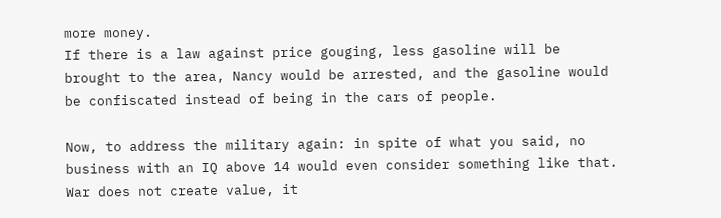more money.
If there is a law against price gouging, less gasoline will be brought to the area, Nancy would be arrested, and the gasoline would be confiscated instead of being in the cars of people.

Now, to address the military again: in spite of what you said, no business with an IQ above 14 would even consider something like that. War does not create value, it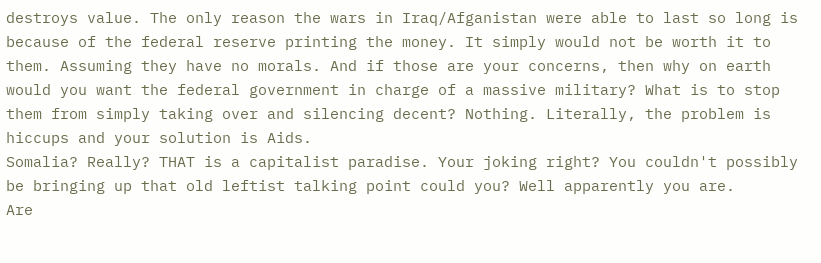destroys value. The only reason the wars in Iraq/Afganistan were able to last so long is because of the federal reserve printing the money. It simply would not be worth it to them. Assuming they have no morals. And if those are your concerns, then why on earth would you want the federal government in charge of a massive military? What is to stop them from simply taking over and silencing decent? Nothing. Literally, the problem is hiccups and your solution is Aids.
Somalia? Really? THAT is a capitalist paradise. Your joking right? You couldn't possibly be bringing up that old leftist talking point could you? Well apparently you are.
Are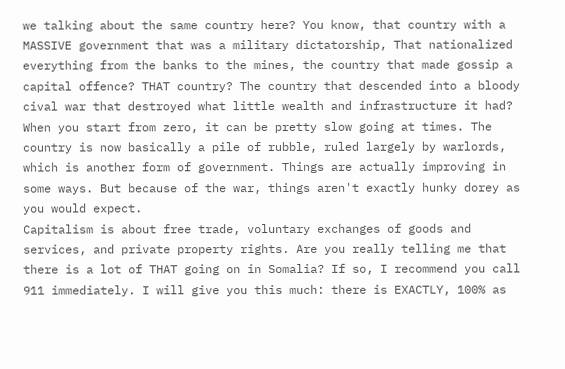we talking about the same country here? You know, that country with a MASSIVE government that was a military dictatorship, That nationalized everything from the banks to the mines, the country that made gossip a capital offence? THAT country? The country that descended into a bloody cival war that destroyed what little wealth and infrastructure it had? When you start from zero, it can be pretty slow going at times. The country is now basically a pile of rubble, ruled largely by warlords, which is another form of government. Things are actually improving in some ways. But because of the war, things aren't exactly hunky dorey as you would expect.
Capitalism is about free trade, voluntary exchanges of goods and services, and private property rights. Are you really telling me that there is a lot of THAT going on in Somalia? If so, I recommend you call 911 immediately. I will give you this much: there is EXACTLY, 100% as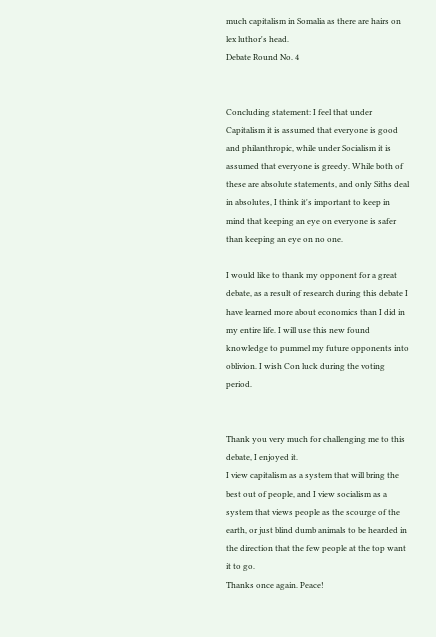much capitalism in Somalia as there are hairs on lex luthor's head.
Debate Round No. 4


Concluding statement: I feel that under Capitalism it is assumed that everyone is good and philanthropic, while under Socialism it is assumed that everyone is greedy. While both of these are absolute statements, and only Siths deal in absolutes, I think it's important to keep in mind that keeping an eye on everyone is safer than keeping an eye on no one.

I would like to thank my opponent for a great debate, as a result of research during this debate I have learned more about economics than I did in my entire life. I will use this new found knowledge to pummel my future opponents into oblivion. I wish Con luck during the voting period.


Thank you very much for challenging me to this debate, I enjoyed it.
I view capitalism as a system that will bring the best out of people, and I view socialism as a system that views people as the scourge of the earth, or just blind dumb animals to be hearded in the direction that the few people at the top want it to go.
Thanks once again. Peace!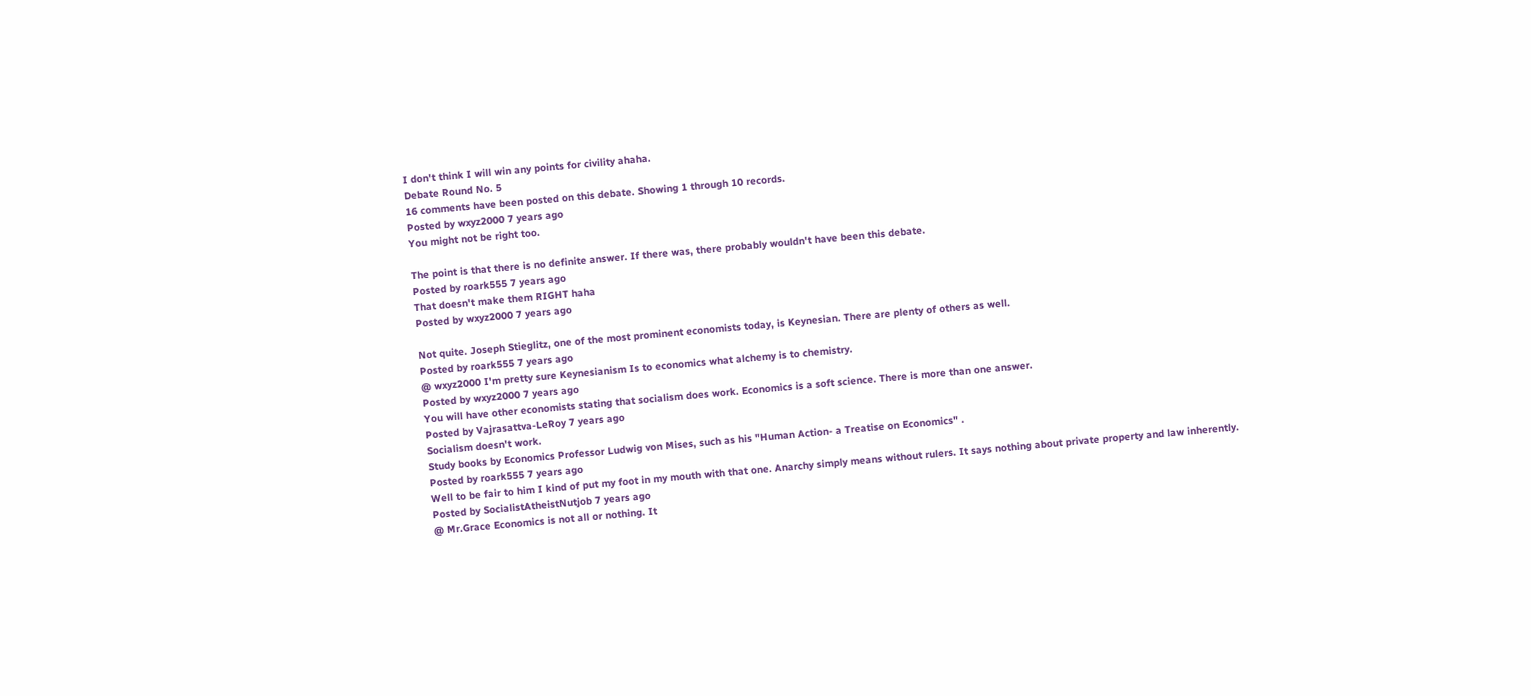I don't think I will win any points for civility ahaha.
Debate Round No. 5
16 comments have been posted on this debate. Showing 1 through 10 records.
Posted by wxyz2000 7 years ago
You might not be right too.

The point is that there is no definite answer. If there was, there probably wouldn't have been this debate.
Posted by roark555 7 years ago
That doesn't make them RIGHT haha
Posted by wxyz2000 7 years ago

Not quite. Joseph Stieglitz, one of the most prominent economists today, is Keynesian. There are plenty of others as well.
Posted by roark555 7 years ago
@ wxyz2000 I'm pretty sure Keynesianism Is to economics what alchemy is to chemistry.
Posted by wxyz2000 7 years ago
You will have other economists stating that socialism does work. Economics is a soft science. There is more than one answer.
Posted by Vajrasattva-LeRoy 7 years ago
Socialism doesn't work.
Study books by Economics Professor Ludwig von Mises, such as his "Human Action- a Treatise on Economics" .
Posted by roark555 7 years ago
Well to be fair to him I kind of put my foot in my mouth with that one. Anarchy simply means without rulers. It says nothing about private property and law inherently.
Posted by SocialistAtheistNutjob 7 years ago
@ Mr.Grace Economics is not all or nothing. It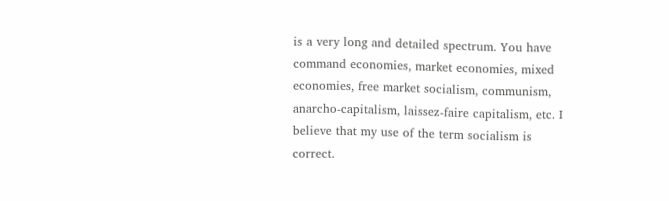is a very long and detailed spectrum. You have command economies, market economies, mixed economies, free market socialism, communism, anarcho-capitalism, laissez-faire capitalism, etc. I believe that my use of the term socialism is correct.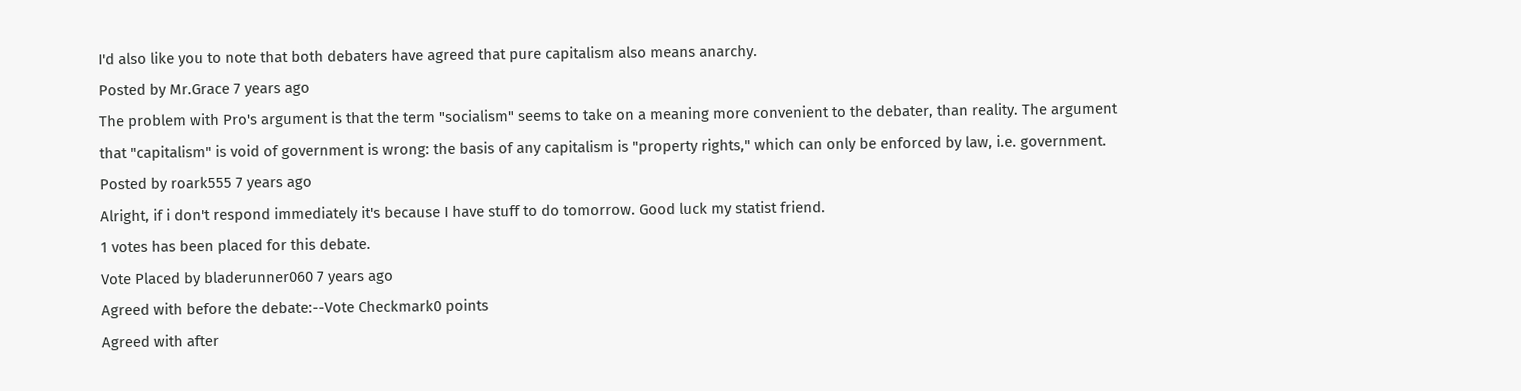I'd also like you to note that both debaters have agreed that pure capitalism also means anarchy.
Posted by Mr.Grace 7 years ago
The problem with Pro's argument is that the term "socialism" seems to take on a meaning more convenient to the debater, than reality. The argument that "capitalism" is void of government is wrong: the basis of any capitalism is "property rights," which can only be enforced by law, i.e. government.
Posted by roark555 7 years ago
Alright, if i don't respond immediately it's because I have stuff to do tomorrow. Good luck my statist friend.
1 votes has been placed for this debate.
Vote Placed by bladerunner060 7 years ago
Agreed with before the debate:--Vote Checkmark0 points
Agreed with after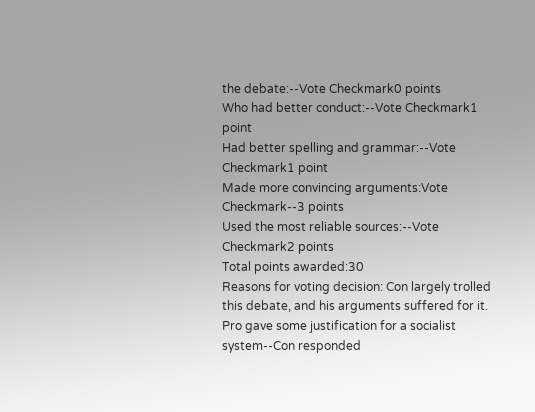the debate:--Vote Checkmark0 points
Who had better conduct:--Vote Checkmark1 point
Had better spelling and grammar:--Vote Checkmark1 point
Made more convincing arguments:Vote Checkmark--3 points
Used the most reliable sources:--Vote Checkmark2 points
Total points awarded:30
Reasons for voting decision: Con largely trolled this debate, and his arguments suffered for it. Pro gave some justification for a socialist system--Con responded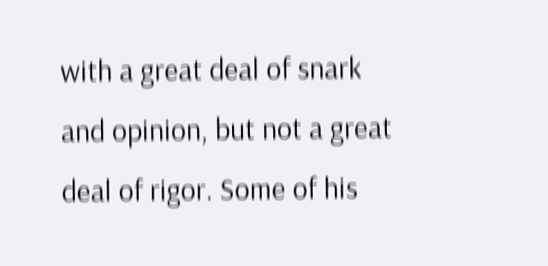with a great deal of snark and opinion, but not a great deal of rigor. Some of his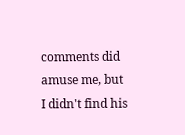comments did amuse me, but I didn't find his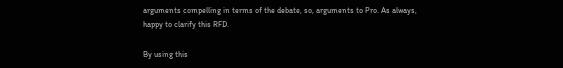arguments compelling in terms of the debate, so, arguments to Pro. As always, happy to clarify this RFD.

By using this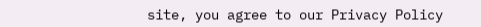site, you agree to our Privacy Policy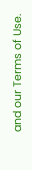and our Terms of Use.